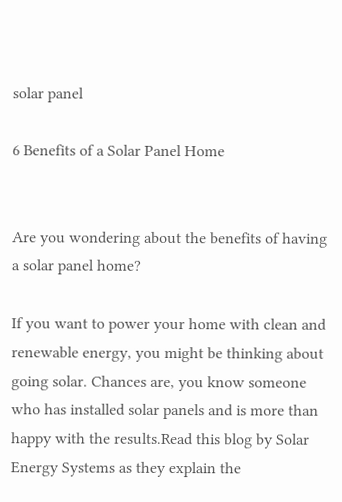solar panel

6 Benefits of a Solar Panel Home


Are you wondering about the benefits of having a solar panel home?

If you want to power your home with clean and renewable energy, you might be thinking about going solar. Chances are, you know someone who has installed solar panels and is more than happy with the results.Read this blog by Solar Energy Systems as they explain the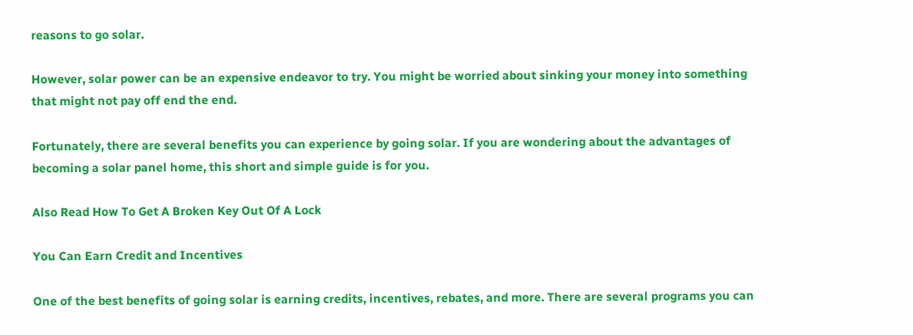reasons to go solar.

However, solar power can be an expensive endeavor to try. You might be worried about sinking your money into something that might not pay off end the end.

Fortunately, there are several benefits you can experience by going solar. If you are wondering about the advantages of becoming a solar panel home, this short and simple guide is for you.

Also Read How To Get A Broken Key Out Of A Lock

You Can Earn Credit and Incentives

One of the best benefits of going solar is earning credits, incentives, rebates, and more. There are several programs you can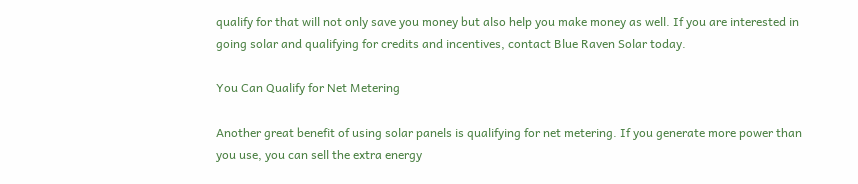qualify for that will not only save you money but also help you make money as well. If you are interested in going solar and qualifying for credits and incentives, contact Blue Raven Solar today.

You Can Qualify for Net Metering

Another great benefit of using solar panels is qualifying for net metering. If you generate more power than you use, you can sell the extra energy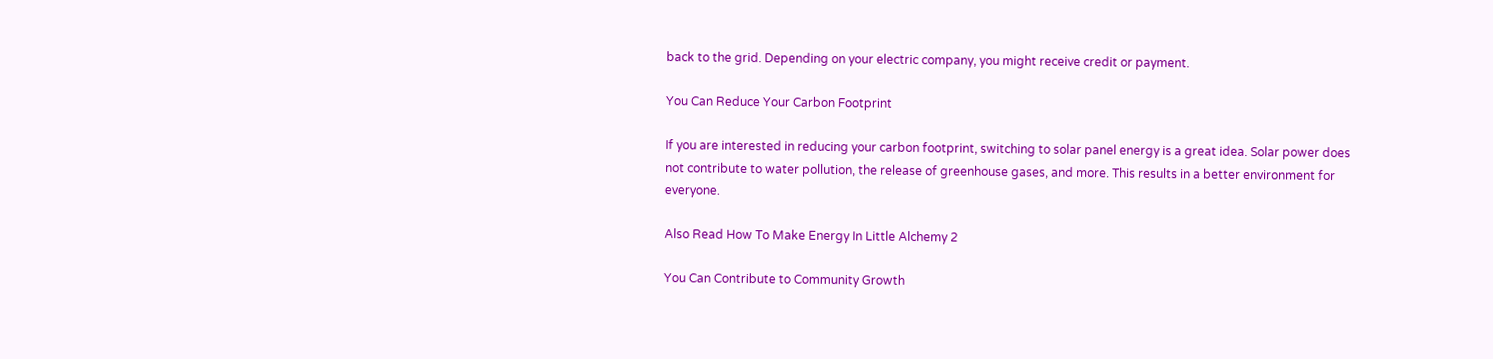back to the grid. Depending on your electric company, you might receive credit or payment.

You Can Reduce Your Carbon Footprint

If you are interested in reducing your carbon footprint, switching to solar panel energy is a great idea. Solar power does not contribute to water pollution, the release of greenhouse gases, and more. This results in a better environment for everyone.

Also Read How To Make Energy In Little Alchemy 2

You Can Contribute to Community Growth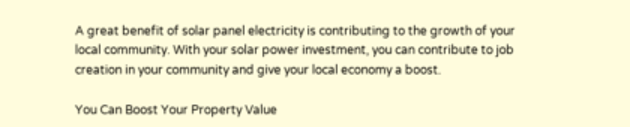A great benefit of solar panel electricity is contributing to the growth of your local community. With your solar power investment, you can contribute to job creation in your community and give your local economy a boost.

You Can Boost Your Property Value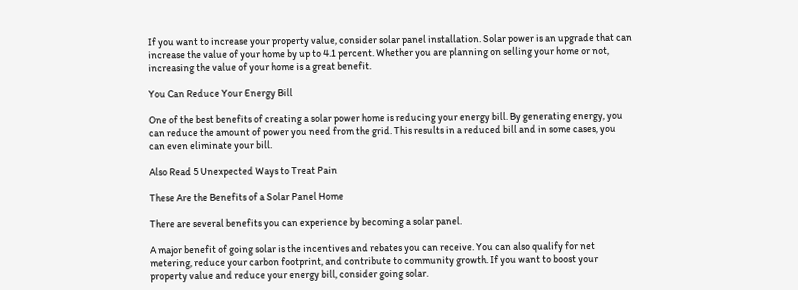If you want to increase your property value, consider solar panel installation. Solar power is an upgrade that can increase the value of your home by up to 4.1 percent. Whether you are planning on selling your home or not, increasing the value of your home is a great benefit.

You Can Reduce Your Energy Bill

One of the best benefits of creating a solar power home is reducing your energy bill. By generating energy, you can reduce the amount of power you need from the grid. This results in a reduced bill and in some cases, you can even eliminate your bill.

Also Read 5 Unexpected Ways to Treat Pain

These Are the Benefits of a Solar Panel Home

There are several benefits you can experience by becoming a solar panel.

A major benefit of going solar is the incentives and rebates you can receive. You can also qualify for net metering, reduce your carbon footprint, and contribute to community growth. If you want to boost your property value and reduce your energy bill, consider going solar.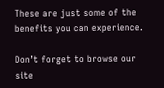These are just some of the benefits you can experience.

Don’t forget to browse our site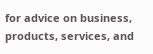for advice on business, products, services, and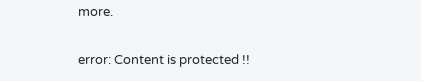more.

error: Content is protected !!